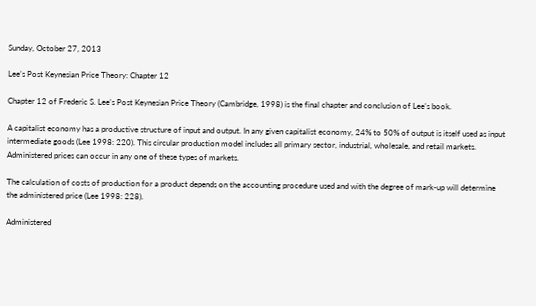Sunday, October 27, 2013

Lee’s Post Keynesian Price Theory: Chapter 12

Chapter 12 of Frederic S. Lee’s Post Keynesian Price Theory (Cambridge, 1998) is the final chapter and conclusion of Lee’s book.

A capitalist economy has a productive structure of input and output. In any given capitalist economy, 24% to 50% of output is itself used as input intermediate goods (Lee 1998: 220). This circular production model includes all primary sector, industrial, wholesale, and retail markets. Administered prices can occur in any one of these types of markets.

The calculation of costs of production for a product depends on the accounting procedure used and with the degree of mark-up will determine the administered price (Lee 1998: 228).

Administered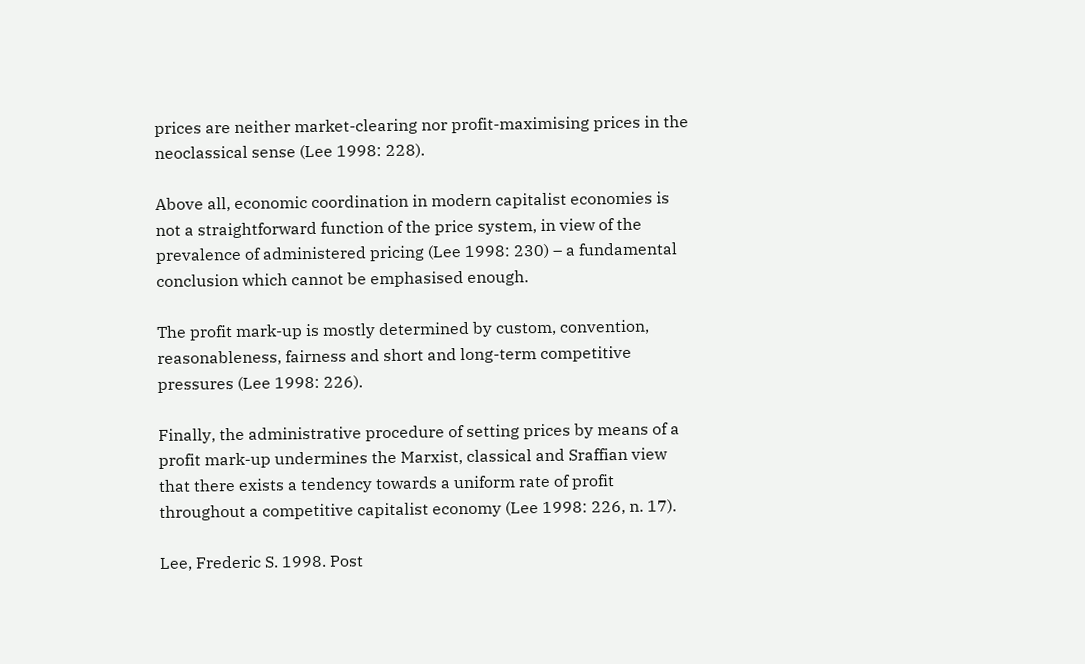prices are neither market-clearing nor profit-maximising prices in the neoclassical sense (Lee 1998: 228).

Above all, economic coordination in modern capitalist economies is not a straightforward function of the price system, in view of the prevalence of administered pricing (Lee 1998: 230) – a fundamental conclusion which cannot be emphasised enough.

The profit mark-up is mostly determined by custom, convention, reasonableness, fairness and short and long-term competitive pressures (Lee 1998: 226).

Finally, the administrative procedure of setting prices by means of a profit mark-up undermines the Marxist, classical and Sraffian view that there exists a tendency towards a uniform rate of profit throughout a competitive capitalist economy (Lee 1998: 226, n. 17).

Lee, Frederic S. 1998. Post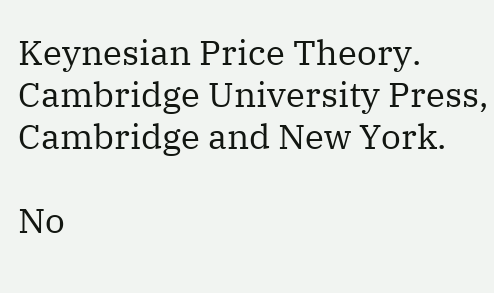Keynesian Price Theory. Cambridge University Press, Cambridge and New York.

No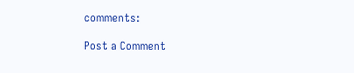comments:

Post a Comment